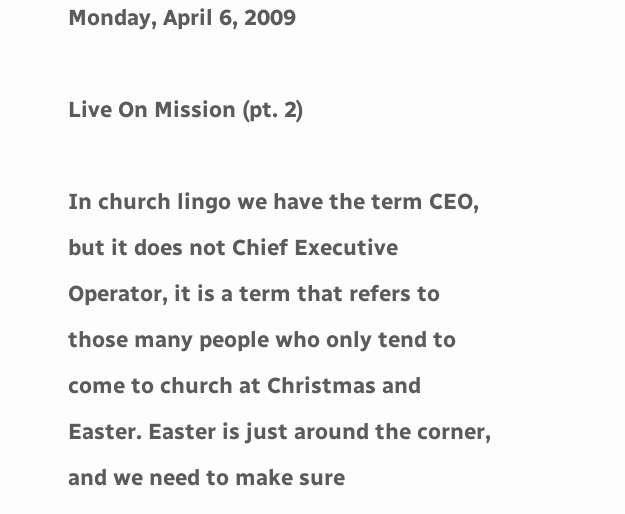Monday, April 6, 2009

Live On Mission (pt. 2)

In church lingo we have the term CEO, but it does not Chief Executive Operator, it is a term that refers to those many people who only tend to come to church at Christmas and Easter. Easter is just around the corner, and we need to make sure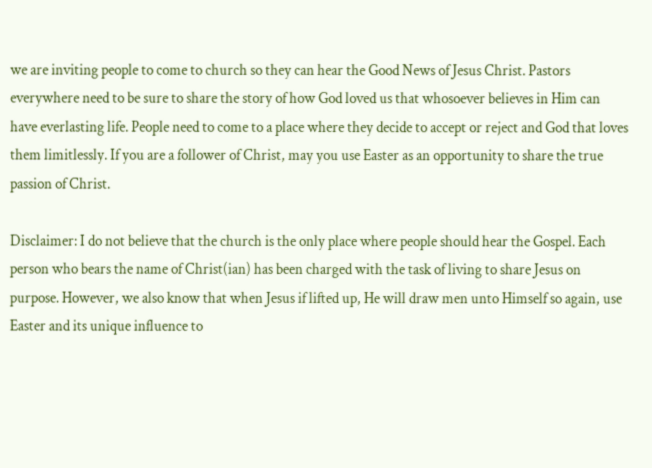we are inviting people to come to church so they can hear the Good News of Jesus Christ. Pastors everywhere need to be sure to share the story of how God loved us that whosoever believes in Him can have everlasting life. People need to come to a place where they decide to accept or reject and God that loves them limitlessly. If you are a follower of Christ, may you use Easter as an opportunity to share the true passion of Christ.

Disclaimer: I do not believe that the church is the only place where people should hear the Gospel. Each person who bears the name of Christ(ian) has been charged with the task of living to share Jesus on purpose. However, we also know that when Jesus if lifted up, He will draw men unto Himself so again, use Easter and its unique influence to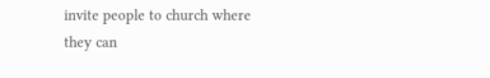invite people to church where they can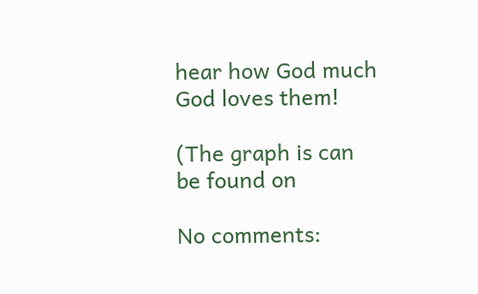hear how God much God loves them!

(The graph is can be found on

No comments: